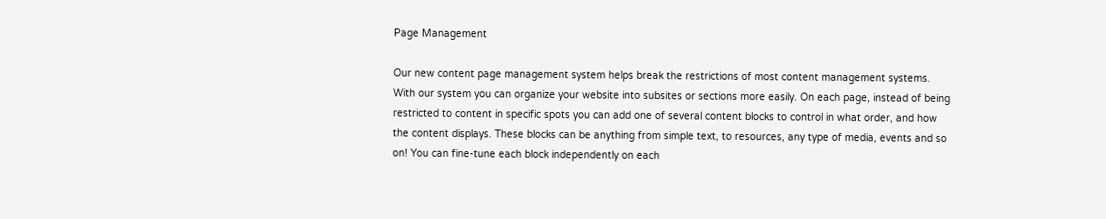Page Management

Our new content page management system helps break the restrictions of most content management systems. With our system you can organize your website into subsites or sections more easily. On each page, instead of being restricted to content in specific spots you can add one of several content blocks to control in what order, and how the content displays. These blocks can be anything from simple text, to resources, any type of media, events and so on! You can fine-tune each block independently on each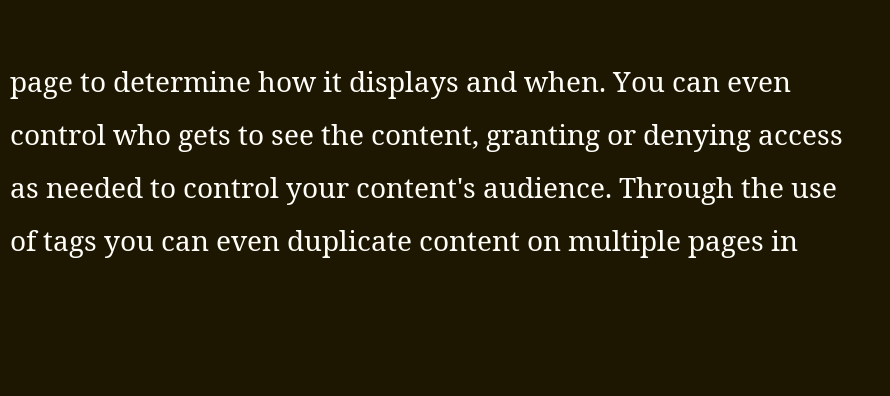page to determine how it displays and when. You can even control who gets to see the content, granting or denying access as needed to control your content's audience. Through the use of tags you can even duplicate content on multiple pages in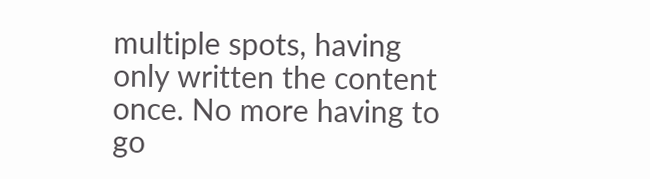multiple spots, having only written the content once. No more having to go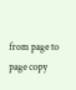from page to page copy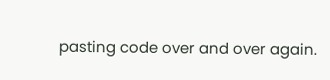pasting code over and over again.